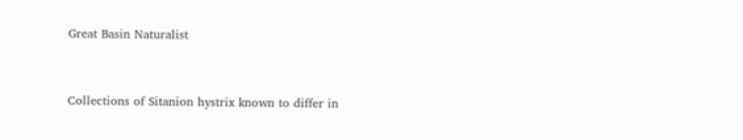Great Basin Naturalist


Collections of Sitanion hystrix known to differ in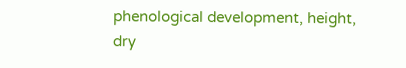phenological development, height, dry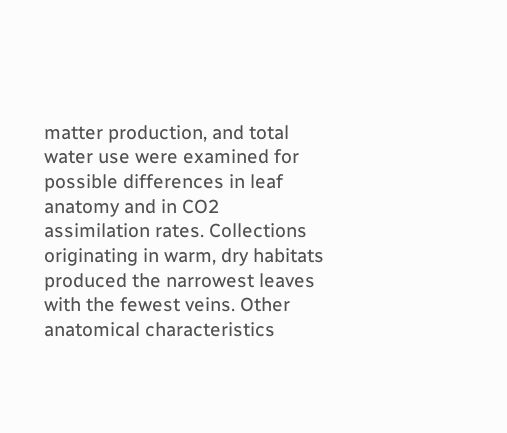matter production, and total water use were examined for possible differences in leaf anatomy and in CO2 assimilation rates. Collections originating in warm, dry habitats produced the narrowest leaves with the fewest veins. Other anatomical characteristics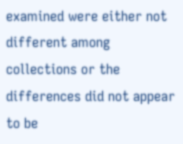examined were either not different among collections or the differences did not appear to be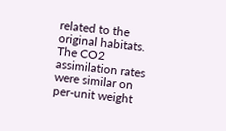related to the original habitats. The CO2 assimilation rates were similar on per-unit weight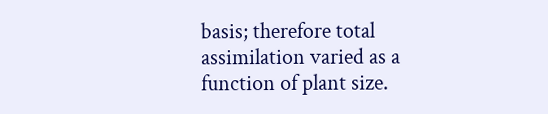basis; therefore total assimilation varied as a function of plant size.